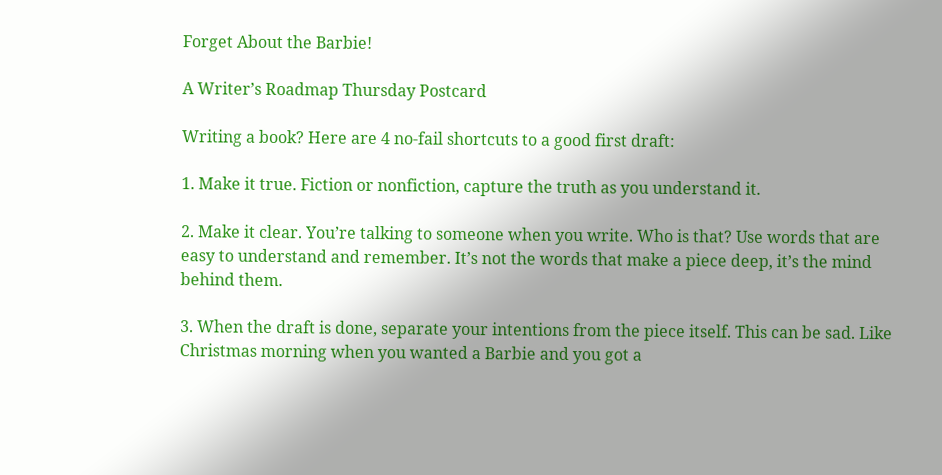Forget About the Barbie!

A Writer’s Roadmap Thursday Postcard

Writing a book? Here are 4 no-fail shortcuts to a good first draft:

1. Make it true. Fiction or nonfiction, capture the truth as you understand it.

2. Make it clear. You’re talking to someone when you write. Who is that? Use words that are easy to understand and remember. It’s not the words that make a piece deep, it’s the mind behind them.

3. When the draft is done, separate your intentions from the piece itself. This can be sad. Like Christmas morning when you wanted a Barbie and you got a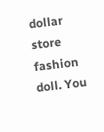dollar store fashion doll. You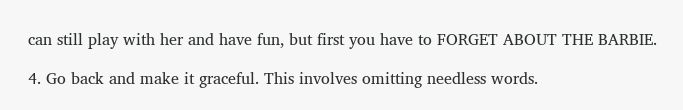can still play with her and have fun, but first you have to FORGET ABOUT THE BARBIE.

4. Go back and make it graceful. This involves omitting needless words.